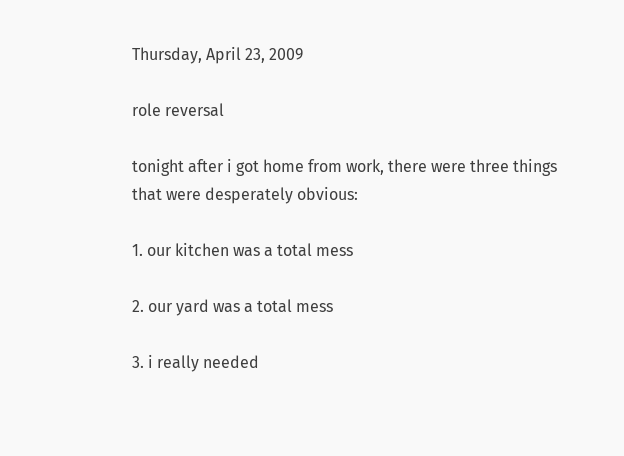Thursday, April 23, 2009

role reversal

tonight after i got home from work, there were three things that were desperately obvious:

1. our kitchen was a total mess

2. our yard was a total mess

3. i really needed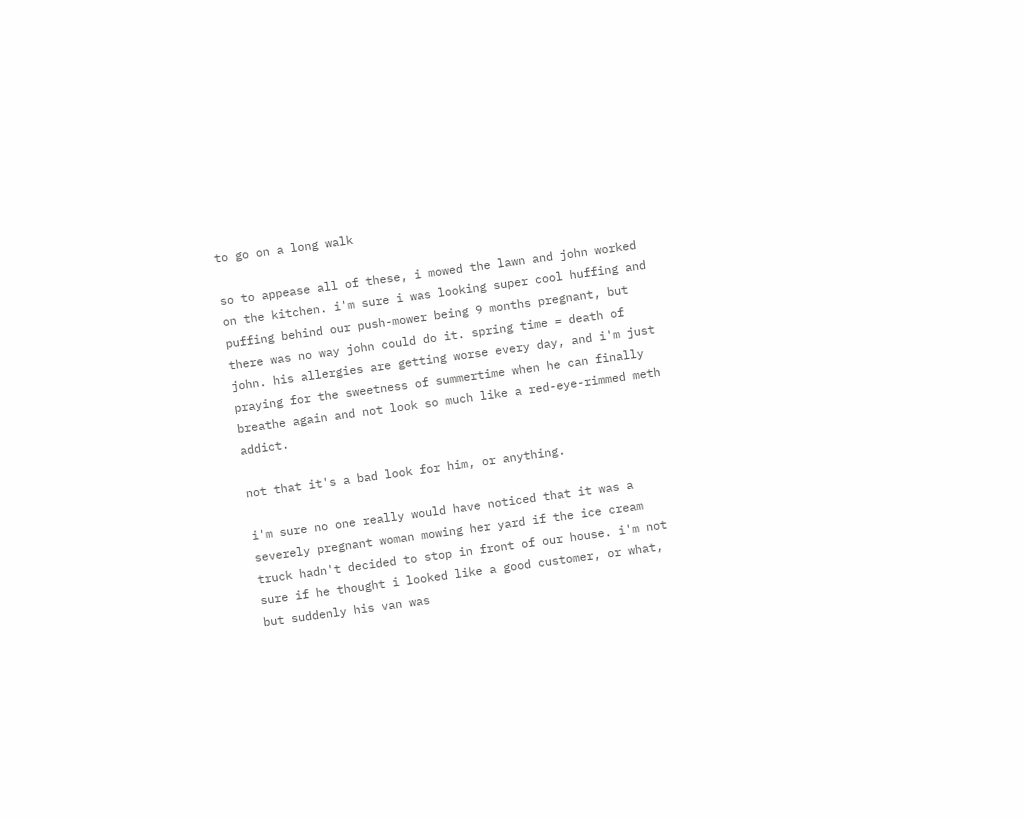to go on a long walk

so to appease all of these, i mowed the lawn and john worked on the kitchen. i'm sure i was looking super cool huffing and puffing behind our push-mower being 9 months pregnant, but there was no way john could do it. spring time = death of john. his allergies are getting worse every day, and i'm just praying for the sweetness of summertime when he can finally breathe again and not look so much like a red-eye-rimmed meth addict.

not that it's a bad look for him, or anything.

i'm sure no one really would have noticed that it was a severely pregnant woman mowing her yard if the ice cream truck hadn't decided to stop in front of our house. i'm not sure if he thought i looked like a good customer, or what, but suddenly his van was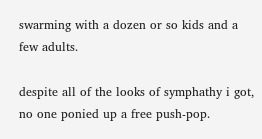swarming with a dozen or so kids and a few adults.

despite all of the looks of symphathy i got, no one ponied up a free push-pop.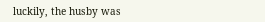luckily, the husby was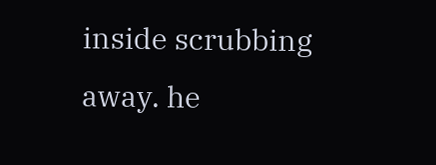inside scrubbing away. he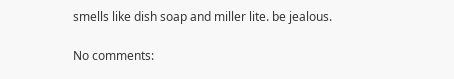smells like dish soap and miller lite. be jealous.

No comments: